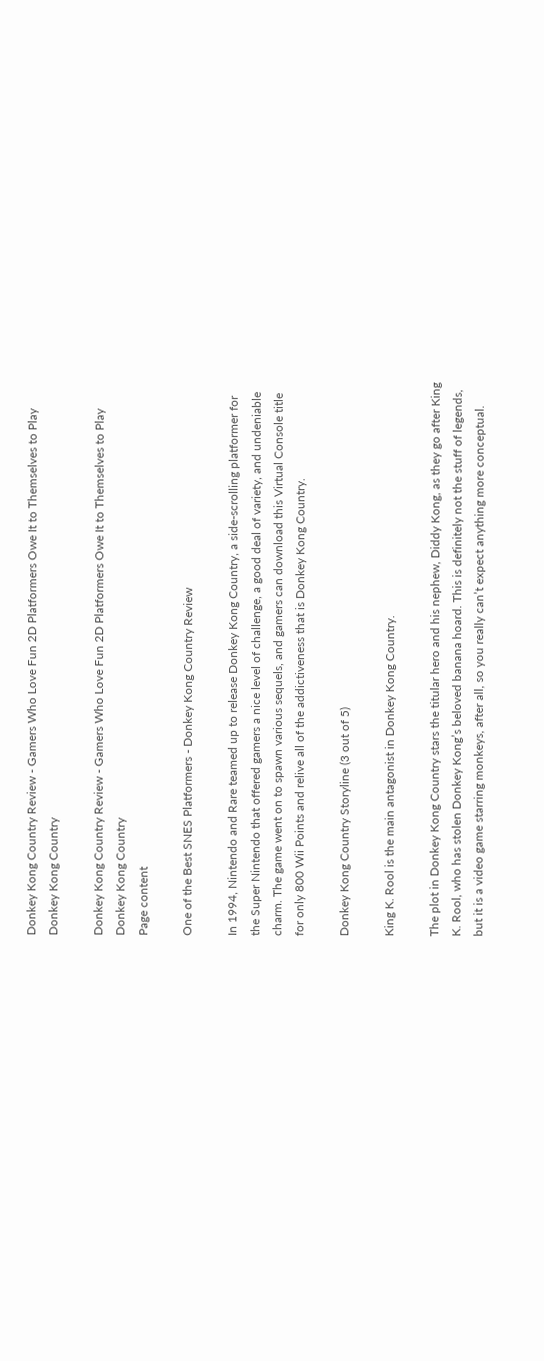Donkey Kong Country Review - Gamers Who Love Fun 2D Platformers Owe It to Themselves to Play Donkey Kong Country

Donkey Kong Country Review - Gamers Who Love Fun 2D Platformers Owe It to Themselves to Play Donkey Kong Country
Page content

One of the Best SNES Platformers - Donkey Kong Country Review

In 1994, Nintendo and Rare teamed up to release Donkey Kong Country, a side-scrolling platformer for the Super Nintendo that offered gamers a nice level of challenge, a good deal of variety, and undeniable charm. The game went on to spawn various sequels, and gamers can download this Virtual Console title for only 800 Wii Points and relive all of the addictiveness that is Donkey Kong Country.

Donkey Kong Country Storyline (3 out of 5)

King K. Rool is the main antagonist in Donkey Kong Country.

The plot in Donkey Kong Country stars the titular hero and his nephew, Diddy Kong, as they go after King K. Rool, who has stolen Donkey Kong’s beloved banana hoard. This is definitely not the stuff of legends, but it is a video game starring monkeys, after all, so you really can’t expect anything more conceptual.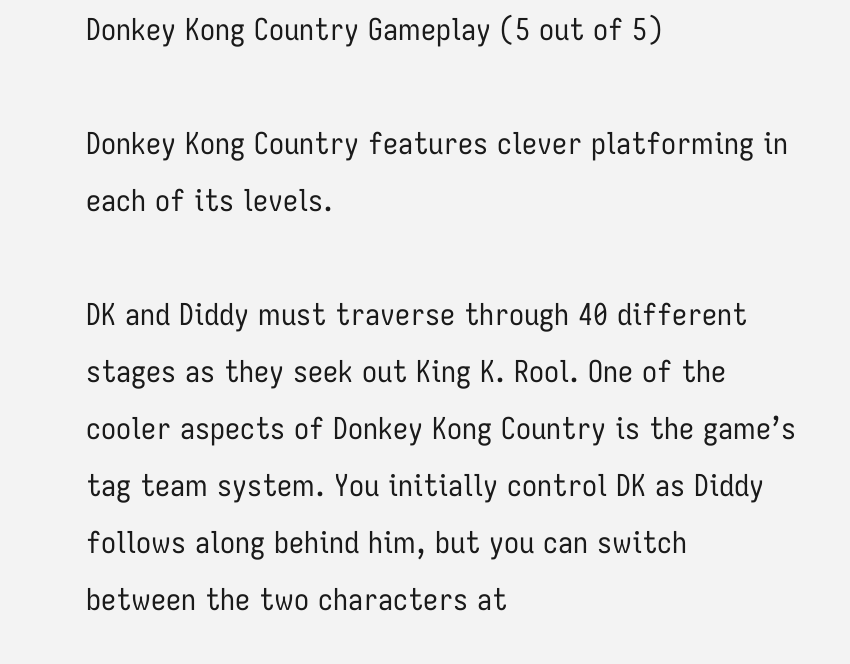Donkey Kong Country Gameplay (5 out of 5)

Donkey Kong Country features clever platforming in each of its levels.

DK and Diddy must traverse through 40 different stages as they seek out King K. Rool. One of the cooler aspects of Donkey Kong Country is the game’s tag team system. You initially control DK as Diddy follows along behind him, but you can switch between the two characters at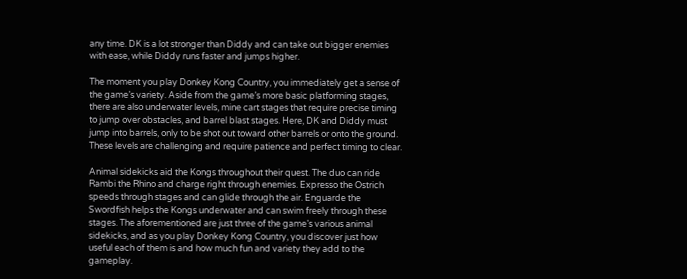any time. DK is a lot stronger than Diddy and can take out bigger enemies with ease, while Diddy runs faster and jumps higher.

The moment you play Donkey Kong Country, you immediately get a sense of the game’s variety. Aside from the game’s more basic platforming stages, there are also underwater levels, mine cart stages that require precise timing to jump over obstacles, and barrel blast stages. Here, DK and Diddy must jump into barrels, only to be shot out toward other barrels or onto the ground. These levels are challenging and require patience and perfect timing to clear.

Animal sidekicks aid the Kongs throughout their quest. The duo can ride Rambi the Rhino and charge right through enemies. Expresso the Ostrich speeds through stages and can glide through the air. Enguarde the Swordfish helps the Kongs underwater and can swim freely through these stages. The aforementioned are just three of the game’s various animal sidekicks, and as you play Donkey Kong Country, you discover just how useful each of them is and how much fun and variety they add to the gameplay.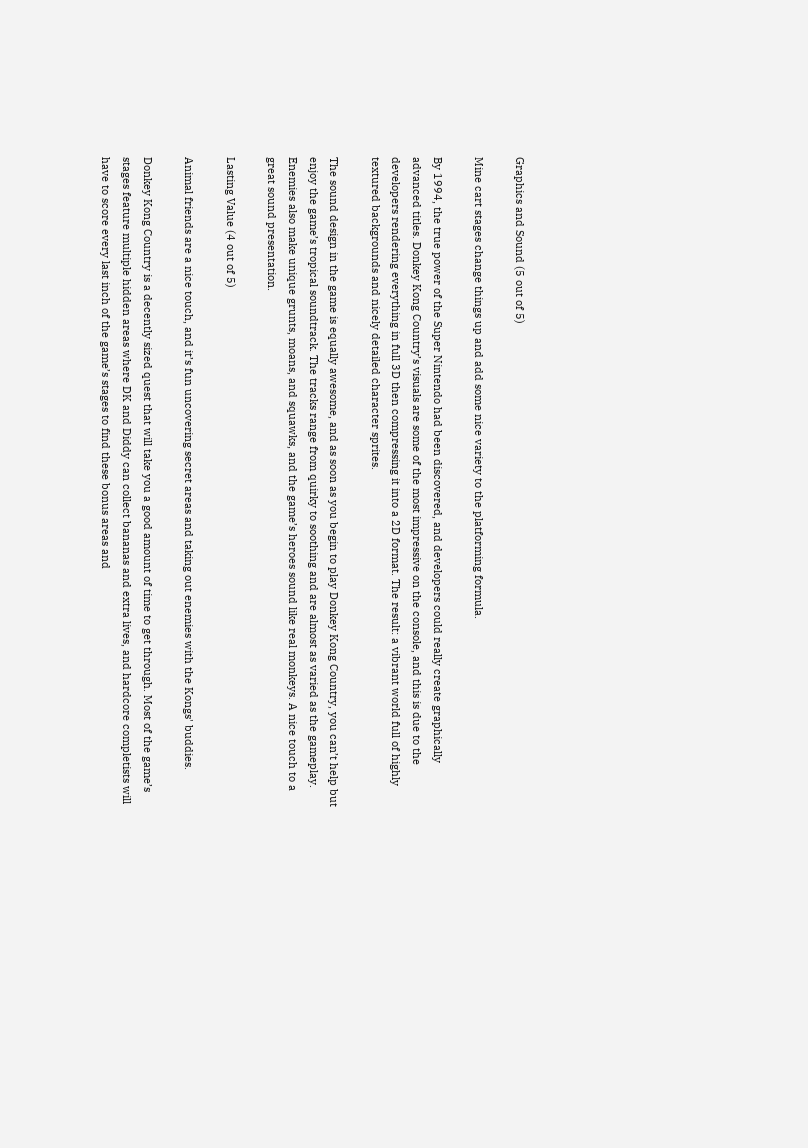Graphics and Sound (5 out of 5)

Mine cart stages change things up and add some nice variety to the platforming formula.

By 1994, the true power of the Super Nintendo had been discovered, and developers could really create graphically advanced titles. Donkey Kong Country’s visuals are some of the most impressive on the console, and this is due to the developers rendering everything in full 3D then compressing it into a 2D format. The result: a vibrant world full of highly textured backgrounds and nicely detailed character sprites.

The sound design in the game is equally awesome, and as soon as you begin to play Donkey Kong Country, you can’t help but enjoy the game’s tropical soundtrack. The tracks range from quirky to soothing and are almost as varied as the gameplay. Enemies also make unique grunts, moans, and squawks, and the game’s heroes sound like real monkeys. A nice touch to a great sound presentation.

Lasting Value (4 out of 5)

Animal friends are a nice touch, and it’s fun uncovering secret areas and taking out enemies with the Kongs' buddies.

Donkey Kong Country is a decently sized quest that will take you a good amount of time to get through. Most of the game’s stages feature multiple hidden areas where DK and Diddy can collect bananas and extra lives, and hardcore completists will have to score every last inch of the game’s stages to find these bonus areas and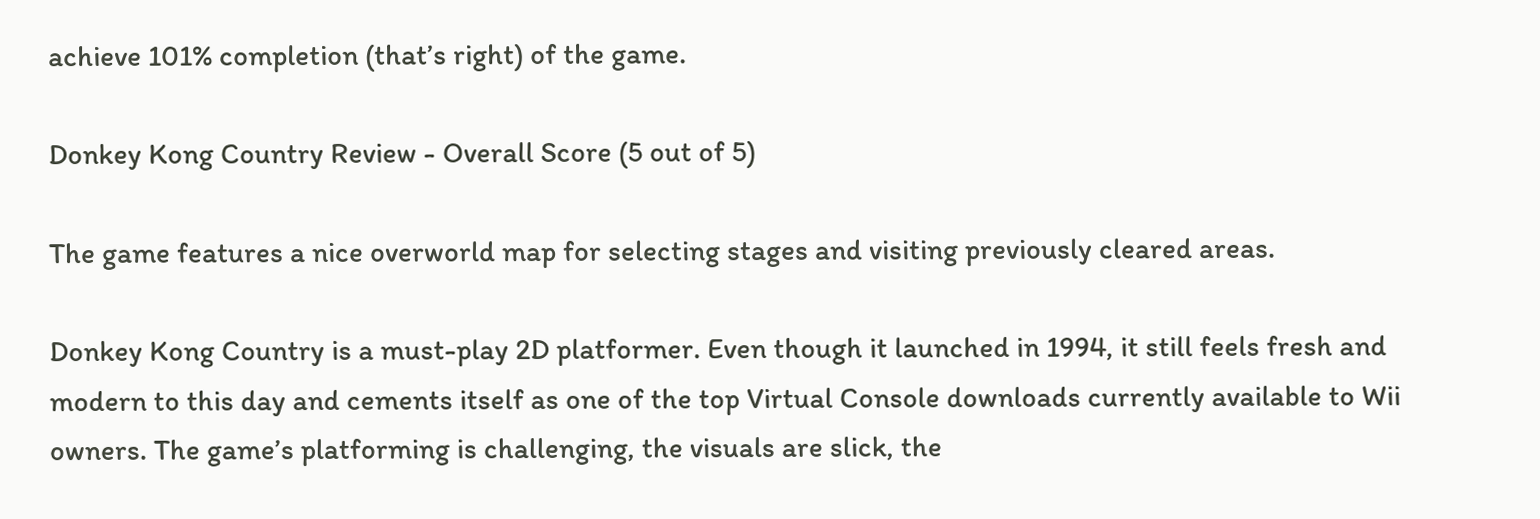achieve 101% completion (that’s right) of the game.

Donkey Kong Country Review - Overall Score (5 out of 5)

The game features a nice overworld map for selecting stages and visiting previously cleared areas.

Donkey Kong Country is a must-play 2D platformer. Even though it launched in 1994, it still feels fresh and modern to this day and cements itself as one of the top Virtual Console downloads currently available to Wii owners. The game’s platforming is challenging, the visuals are slick, the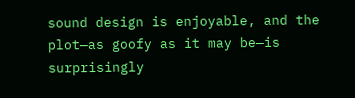sound design is enjoyable, and the plot—as goofy as it may be—is surprisingly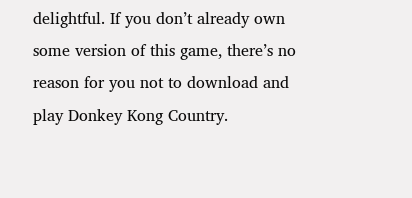delightful. If you don’t already own some version of this game, there’s no reason for you not to download and play Donkey Kong Country.